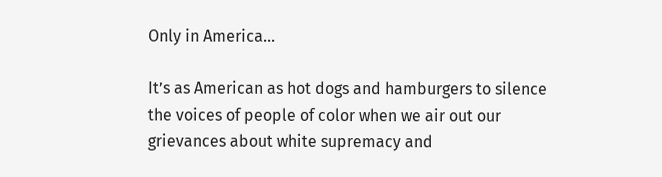Only in America…

It’s as American as hot dogs and hamburgers to silence the voices of people of color when we air out our grievances about white supremacy and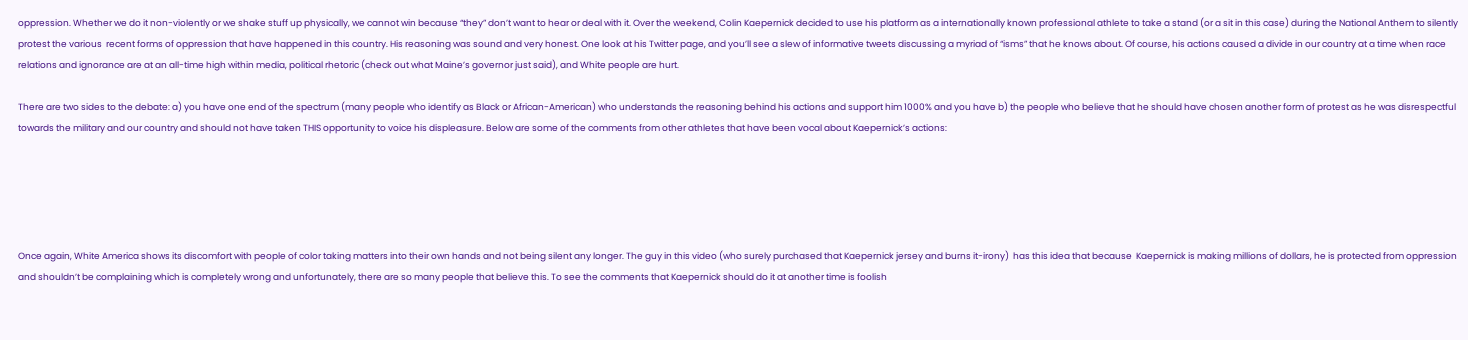oppression. Whether we do it non-violently or we shake stuff up physically, we cannot win because “they” don’t want to hear or deal with it. Over the weekend, Colin Kaepernick decided to use his platform as a internationally known professional athlete to take a stand (or a sit in this case) during the National Anthem to silently protest the various  recent forms of oppression that have happened in this country. His reasoning was sound and very honest. One look at his Twitter page, and you’ll see a slew of informative tweets discussing a myriad of “isms” that he knows about. Of course, his actions caused a divide in our country at a time when race relations and ignorance are at an all-time high within media, political rhetoric (check out what Maine’s governor just said), and White people are hurt.

There are two sides to the debate: a) you have one end of the spectrum (many people who identify as Black or African-American) who understands the reasoning behind his actions and support him 1000% and you have b) the people who believe that he should have chosen another form of protest as he was disrespectful towards the military and our country and should not have taken THIS opportunity to voice his displeasure. Below are some of the comments from other athletes that have been vocal about Kaepernick’s actions:





Once again, White America shows its discomfort with people of color taking matters into their own hands and not being silent any longer. The guy in this video (who surely purchased that Kaepernick jersey and burns it-irony)  has this idea that because  Kaepernick is making millions of dollars, he is protected from oppression and shouldn’t be complaining which is completely wrong and unfortunately, there are so many people that believe this. To see the comments that Kaepernick should do it at another time is foolish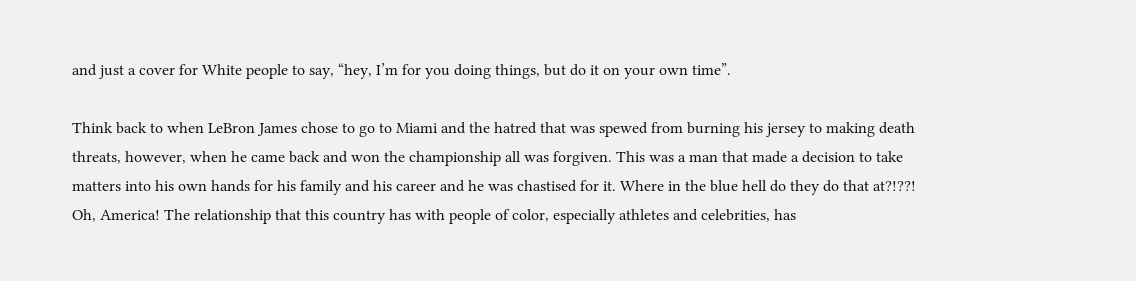and just a cover for White people to say, “hey, I’m for you doing things, but do it on your own time”.

Think back to when LeBron James chose to go to Miami and the hatred that was spewed from burning his jersey to making death threats, however, when he came back and won the championship all was forgiven. This was a man that made a decision to take matters into his own hands for his family and his career and he was chastised for it. Where in the blue hell do they do that at?!??! Oh, America! The relationship that this country has with people of color, especially athletes and celebrities, has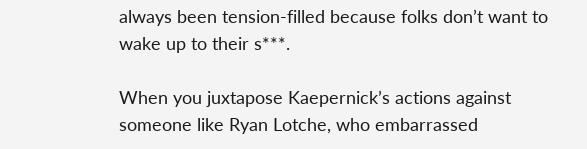always been tension-filled because folks don’t want to wake up to their s***.

When you juxtapose Kaepernick’s actions against someone like Ryan Lotche, who embarrassed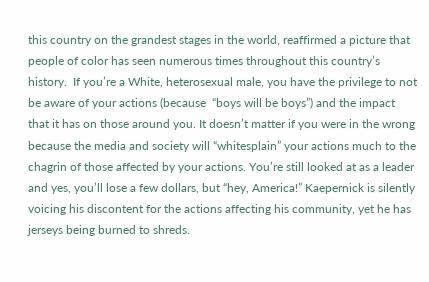this country on the grandest stages in the world, reaffirmed a picture that people of color has seen numerous times throughout this country’s history.  If you’re a White, heterosexual male, you have the privilege to not be aware of your actions (because  “boys will be boys”) and the impact that it has on those around you. It doesn’t matter if you were in the wrong because the media and society will “whitesplain” your actions much to the chagrin of those affected by your actions. You’re still looked at as a leader and yes, you’ll lose a few dollars, but “hey, America!” Kaepernick is silently voicing his discontent for the actions affecting his community, yet he has jerseys being burned to shreds.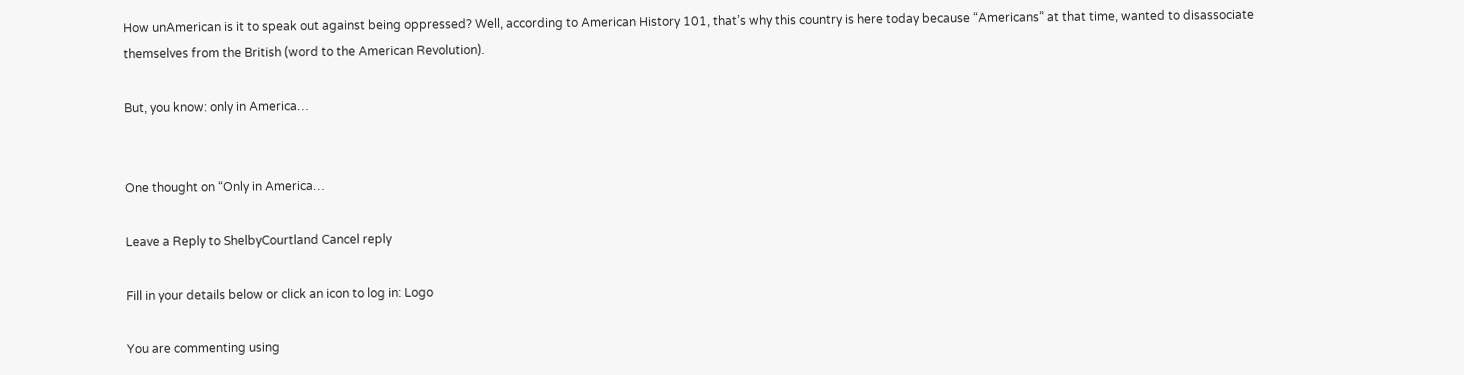How unAmerican is it to speak out against being oppressed? Well, according to American History 101, that’s why this country is here today because “Americans” at that time, wanted to disassociate themselves from the British (word to the American Revolution).

But, you know: only in America…


One thought on “Only in America…

Leave a Reply to ShelbyCourtland Cancel reply

Fill in your details below or click an icon to log in: Logo

You are commenting using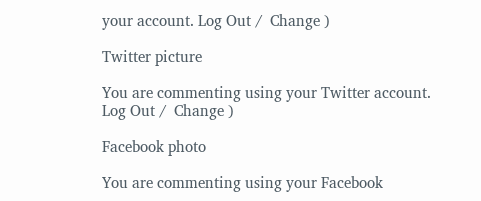your account. Log Out /  Change )

Twitter picture

You are commenting using your Twitter account. Log Out /  Change )

Facebook photo

You are commenting using your Facebook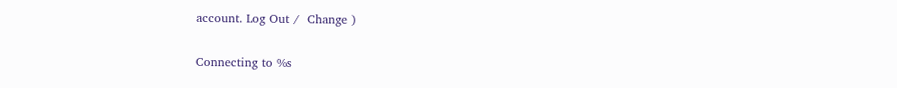account. Log Out /  Change )

Connecting to %s